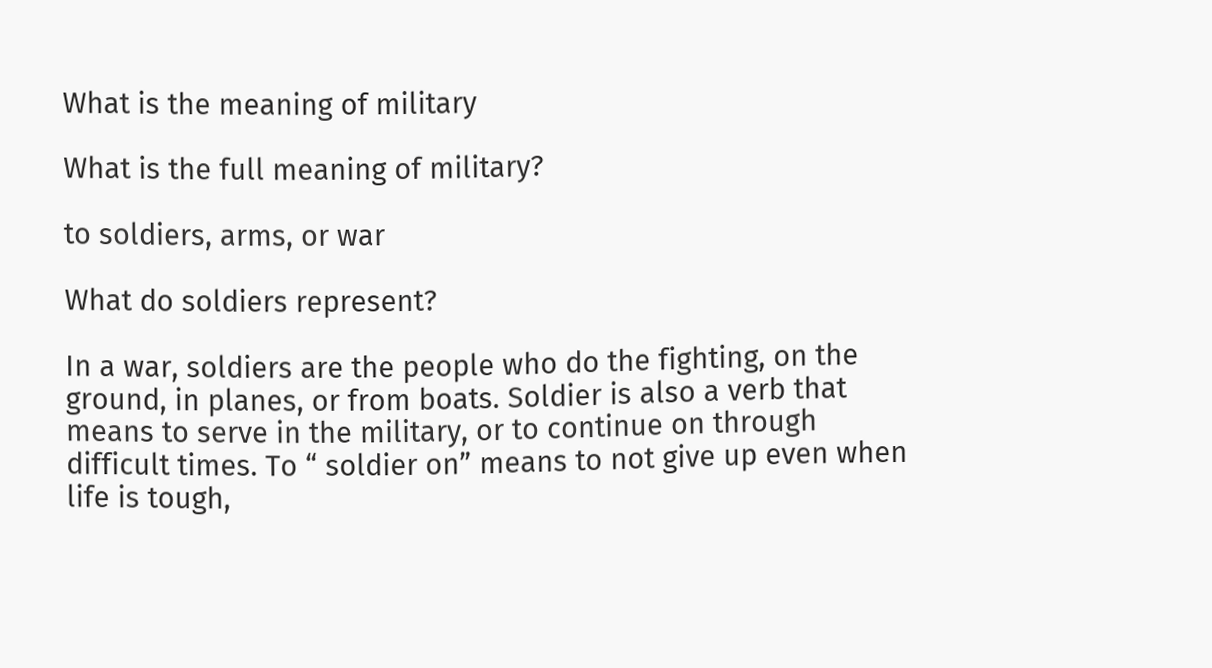What is the meaning of military

What is the full meaning of military?

to soldiers, arms, or war

What do soldiers represent?

In a war, soldiers are the people who do the fighting, on the ground, in planes, or from boats. Soldier is also a verb that means to serve in the military, or to continue on through difficult times. To “ soldier on” means to not give up even when life is tough,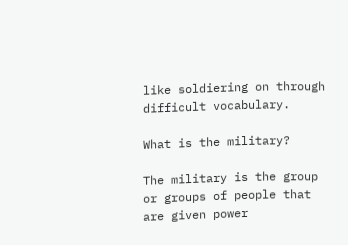like soldiering on through difficult vocabulary.

What is the military?

The military is the group or groups of people that are given power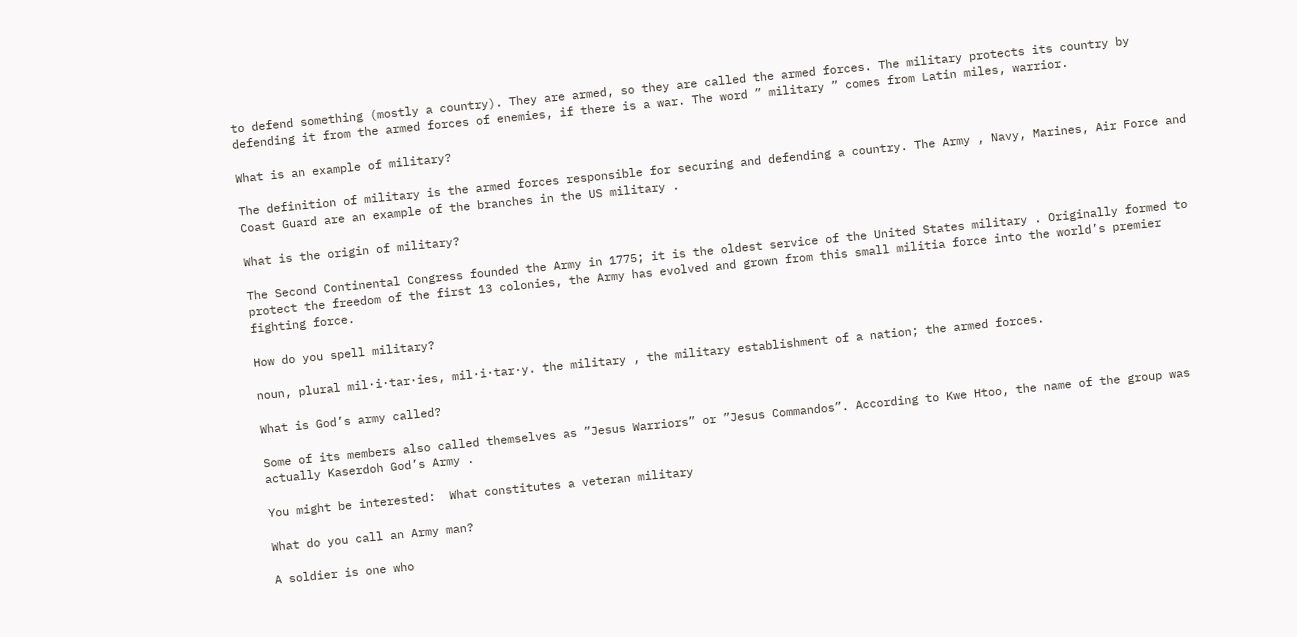to defend something (mostly a country). They are armed, so they are called the armed forces. The military protects its country by defending it from the armed forces of enemies, if there is a war. The word ” military ” comes from Latin miles, warrior.

What is an example of military?

The definition of military is the armed forces responsible for securing and defending a country. The Army , Navy, Marines, Air Force and Coast Guard are an example of the branches in the US military .

What is the origin of military?

The Second Continental Congress founded the Army in 1775; it is the oldest service of the United States military . Originally formed to protect the freedom of the first 13 colonies, the Army has evolved and grown from this small militia force into the world’s premier fighting force.

How do you spell military?

noun, plural mil·i·tar·ies, mil·i·tar·y. the military , the military establishment of a nation; the armed forces.

What is God’s army called?

Some of its members also called themselves as ”Jesus Warriors” or ”Jesus Commandos”. According to Kwe Htoo, the name of the group was actually Kaserdoh God’s Army .

You might be interested:  What constitutes a veteran military

What do you call an Army man?

A soldier is one who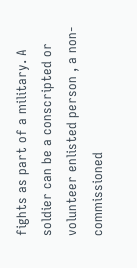fights as part of a military. A soldier can be a conscripted or volunteer enlisted person , a non-commissioned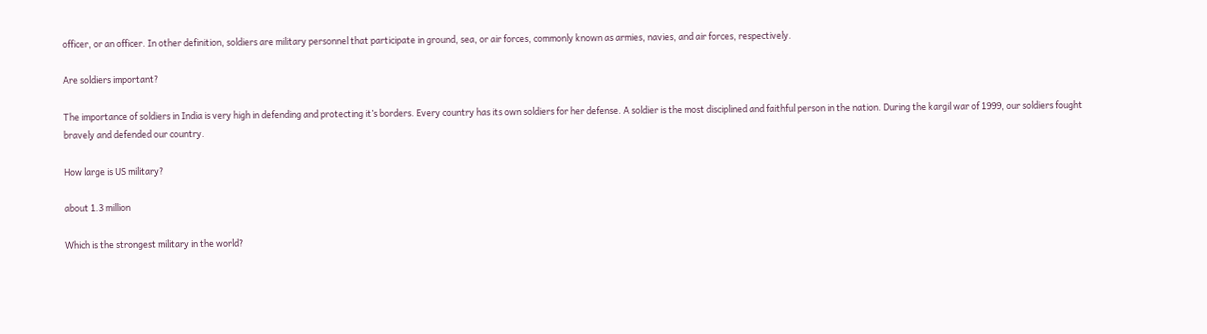officer, or an officer. In other definition, soldiers are military personnel that participate in ground, sea, or air forces, commonly known as armies, navies, and air forces, respectively.

Are soldiers important?

The importance of soldiers in India is very high in defending and protecting it’s borders. Every country has its own soldiers for her defense. A soldier is the most disciplined and faithful person in the nation. During the kargil war of 1999, our soldiers fought bravely and defended our country.

How large is US military?

about 1.3 million

Which is the strongest military in the world?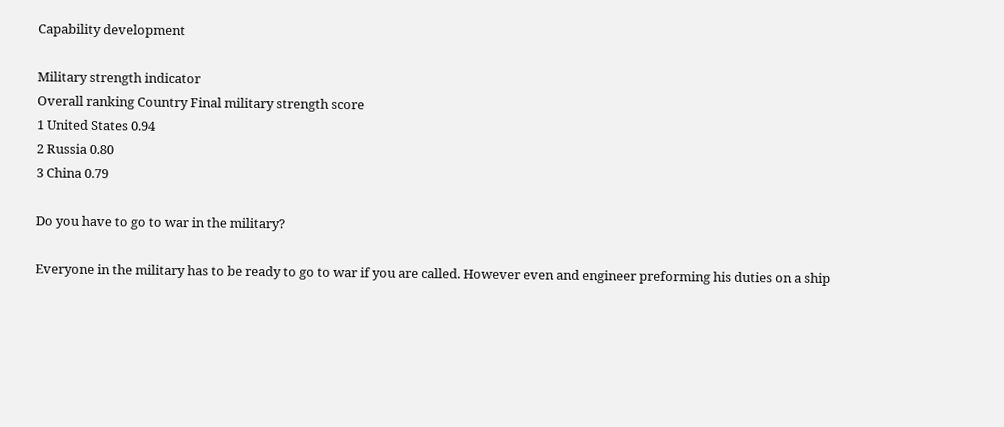Capability development

Military strength indicator
Overall ranking Country Final military strength score
1 United States 0.94
2 Russia 0.80
3 China 0.79

Do you have to go to war in the military?

Everyone in the military has to be ready to go to war if you are called. However even and engineer preforming his duties on a ship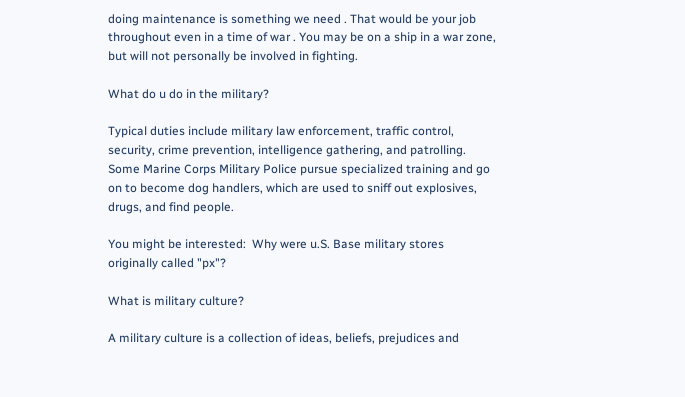doing maintenance is something we need . That would be your job throughout even in a time of war . You may be on a ship in a war zone, but will not personally be involved in fighting.

What do u do in the military?

Typical duties include military law enforcement, traffic control, security, crime prevention, intelligence gathering, and patrolling. Some Marine Corps Military Police pursue specialized training and go on to become dog handlers, which are used to sniff out explosives, drugs, and find people.

You might be interested:  Why were u.S. Base military stores originally called "px"?

What is military culture?

A military culture is a collection of ideas, beliefs, prejudices and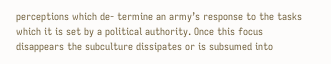perceptions which de- termine an army’s response to the tasks which it is set by a political authority. Once this focus disappears the subculture dissipates or is subsumed into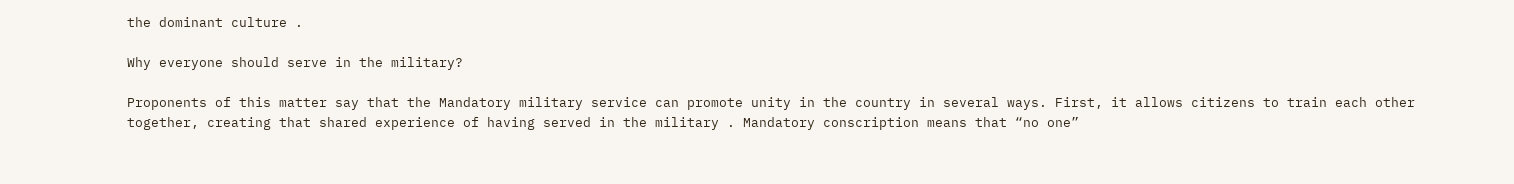the dominant culture .

Why everyone should serve in the military?

Proponents of this matter say that the Mandatory military service can promote unity in the country in several ways. First, it allows citizens to train each other together, creating that shared experience of having served in the military . Mandatory conscription means that “no one”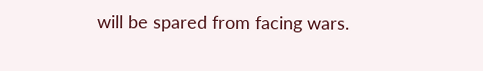will be spared from facing wars.